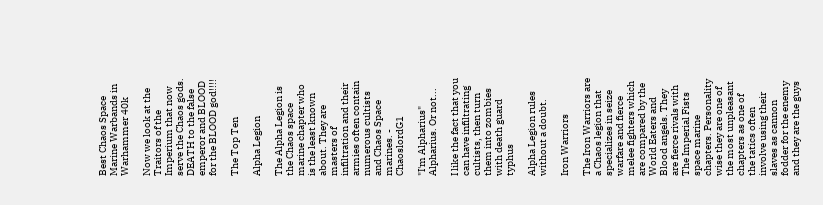Best Chaos Space Marine Warbands in Warhammer 40k

Now we look at the Traitors of the Imperium that now serve the Chaos gods. DEATH to the false emperor and BLOOD for the BLOOD god!!!!

The Top Ten

Alpha Legion

The Alpha Legion is the Chaos space marine chapter who is the least known about. They are masters of infiltration and their armies often contain numerous cultists and Chaos Space marines. - ChaoslordG1

"I'm Alpharius" Alpharius. Or not...

I like the fact that you can have infiltrating cultists, then turn them into zombies with death guard typhus

Alpha Legion rules without a doubt.

Iron Warriors

The Iron Warriors are a Chaos legion that specializes in seize warfare and fierce melee fighters which are compared by the World Eaters and Blood angels. They are fierce rivals with The Imperial Fists space marine chapters. Personality wise they are one of the most unpleasant chapters as one of the tatics often involve using their slaves as cannon fodder for the enemy and they are the guys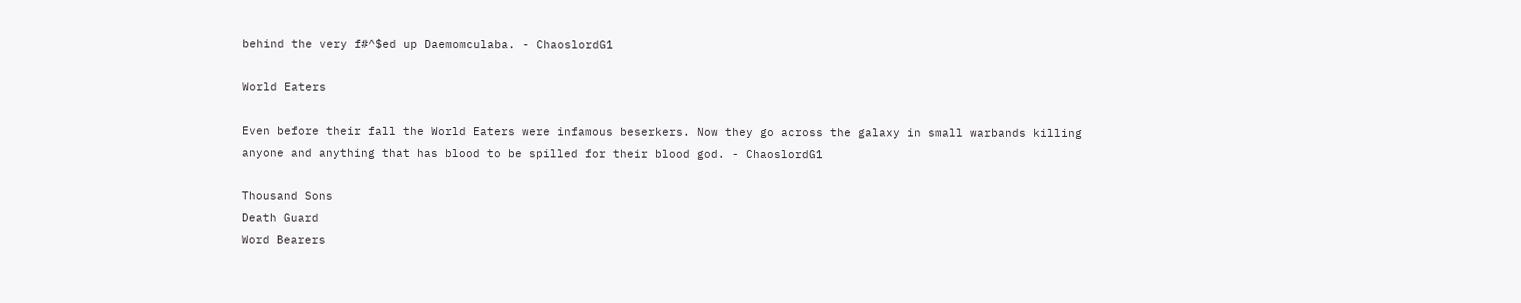behind the very f#^$ed up Daemomculaba. - ChaoslordG1

World Eaters

Even before their fall the World Eaters were infamous beserkers. Now they go across the galaxy in small warbands killing anyone and anything that has blood to be spilled for their blood god. - ChaoslordG1

Thousand Sons
Death Guard
Word Bearers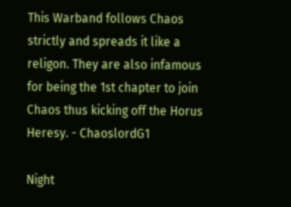This Warband follows Chaos strictly and spreads it like a religon. They are also infamous for being the 1st chapter to join Chaos thus kicking off the Horus Heresy. - ChaoslordG1

Night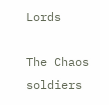Lords

The Chaos soldiers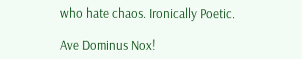who hate chaos. Ironically Poetic.

Ave Dominus Nox!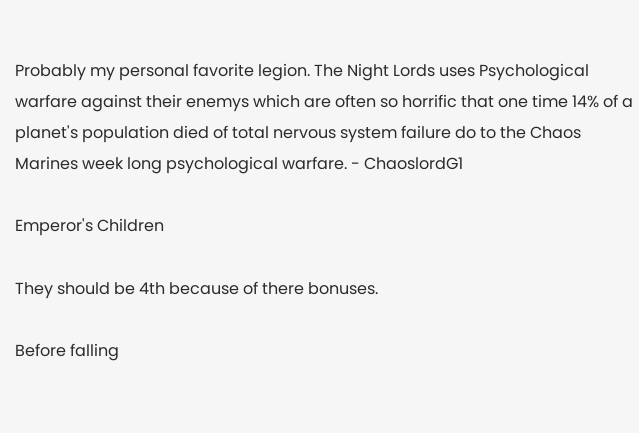Probably my personal favorite legion. The Night Lords uses Psychological warfare against their enemys which are often so horrific that one time 14% of a planet's population died of total nervous system failure do to the Chaos Marines week long psychological warfare. - ChaoslordG1

Emperor's Children

They should be 4th because of there bonuses.

Before falling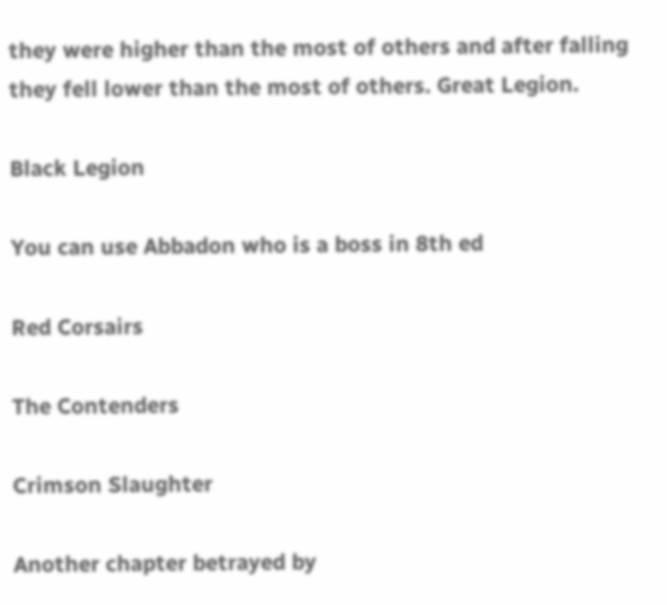they were higher than the most of others and after falling they fell lower than the most of others. Great Legion.

Black Legion

You can use Abbadon who is a boss in 8th ed

Red Corsairs

The Contenders

Crimson Slaughter

Another chapter betrayed by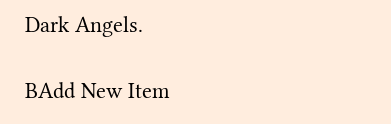Dark Angels.

BAdd New Item